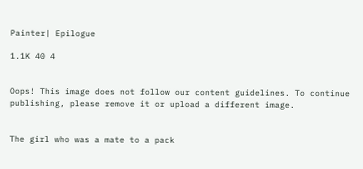Painter| Epilogue

1.1K 40 4


Oops! This image does not follow our content guidelines. To continue publishing, please remove it or upload a different image.


The girl who was a mate to a pack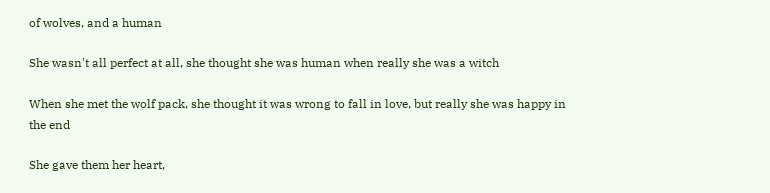of wolves, and a human

She wasn't all perfect at all, she thought she was human when really she was a witch

When she met the wolf pack, she thought it was wrong to fall in love, but really she was happy in the end

She gave them her heart,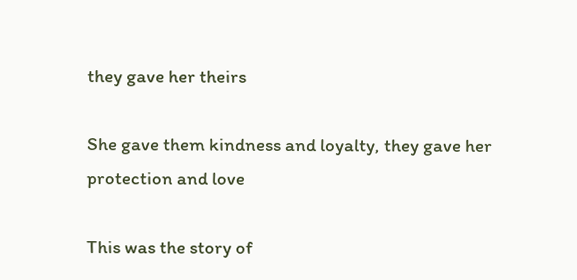they gave her theirs

She gave them kindness and loyalty, they gave her protection and love

This was the story of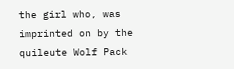the girl who, was imprinted on by the quileute Wolf Pack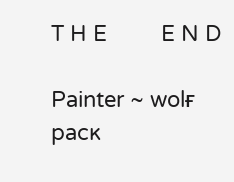T H E         E N D

Painter ~ wolғ pacĸ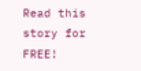Read this story for FREE!